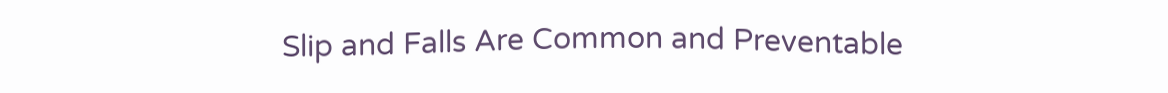Slip and Falls Are Common and Preventable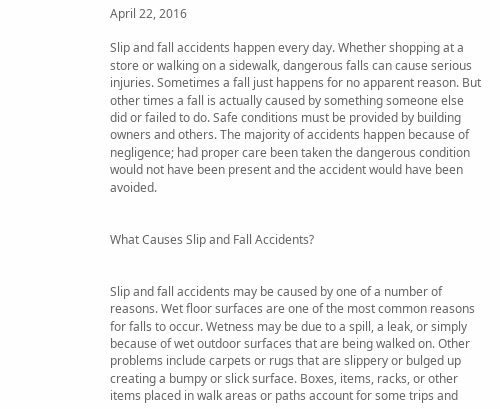April 22, 2016

Slip and fall accidents happen every day. Whether shopping at a store or walking on a sidewalk, dangerous falls can cause serious injuries. Sometimes a fall just happens for no apparent reason. But other times a fall is actually caused by something someone else did or failed to do. Safe conditions must be provided by building owners and others. The majority of accidents happen because of negligence; had proper care been taken the dangerous condition would not have been present and the accident would have been avoided.


What Causes Slip and Fall Accidents?


Slip and fall accidents may be caused by one of a number of reasons. Wet floor surfaces are one of the most common reasons for falls to occur. Wetness may be due to a spill, a leak, or simply because of wet outdoor surfaces that are being walked on. Other problems include carpets or rugs that are slippery or bulged up creating a bumpy or slick surface. Boxes, items, racks, or other items placed in walk areas or paths account for some trips and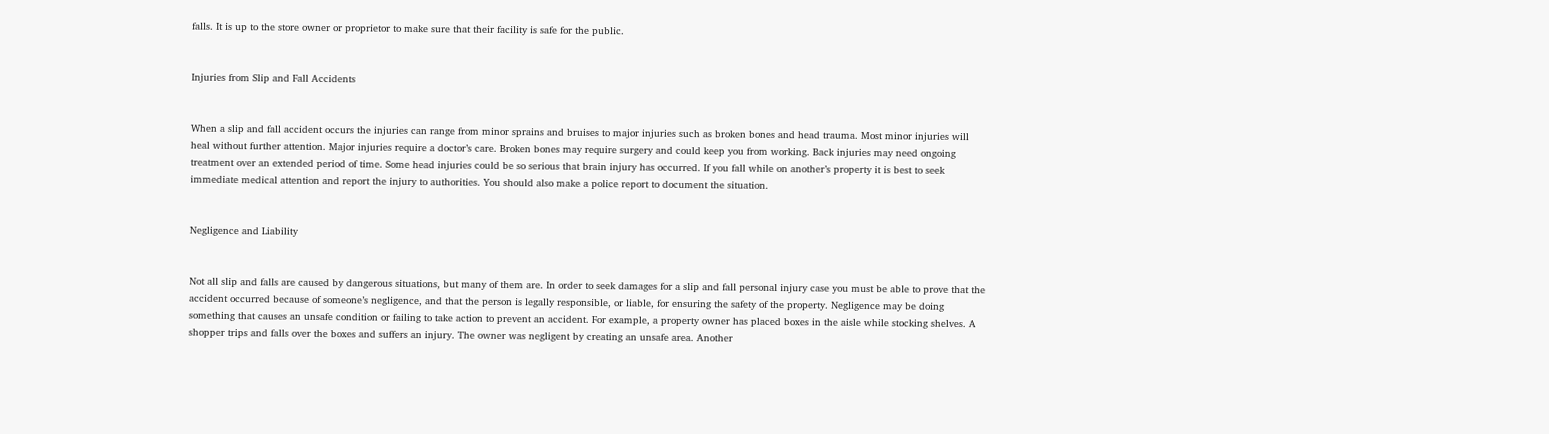falls. It is up to the store owner or proprietor to make sure that their facility is safe for the public.


Injuries from Slip and Fall Accidents


When a slip and fall accident occurs the injuries can range from minor sprains and bruises to major injuries such as broken bones and head trauma. Most minor injuries will heal without further attention. Major injuries require a doctor’s care. Broken bones may require surgery and could keep you from working. Back injuries may need ongoing treatment over an extended period of time. Some head injuries could be so serious that brain injury has occurred. If you fall while on another’s property it is best to seek immediate medical attention and report the injury to authorities. You should also make a police report to document the situation.


Negligence and Liability


Not all slip and falls are caused by dangerous situations, but many of them are. In order to seek damages for a slip and fall personal injury case you must be able to prove that the accident occurred because of someone’s negligence, and that the person is legally responsible, or liable, for ensuring the safety of the property. Negligence may be doing something that causes an unsafe condition or failing to take action to prevent an accident. For example, a property owner has placed boxes in the aisle while stocking shelves. A shopper trips and falls over the boxes and suffers an injury. The owner was negligent by creating an unsafe area. Another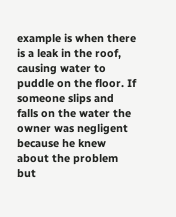example is when there is a leak in the roof, causing water to puddle on the floor. If someone slips and falls on the water the owner was negligent because he knew about the problem but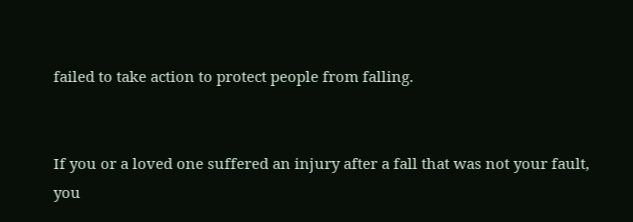failed to take action to protect people from falling.


If you or a loved one suffered an injury after a fall that was not your fault, you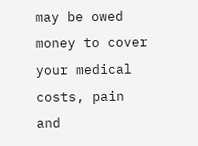may be owed money to cover your medical costs, pain and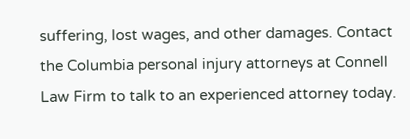suffering, lost wages, and other damages. Contact the Columbia personal injury attorneys at Connell Law Firm to talk to an experienced attorney today.